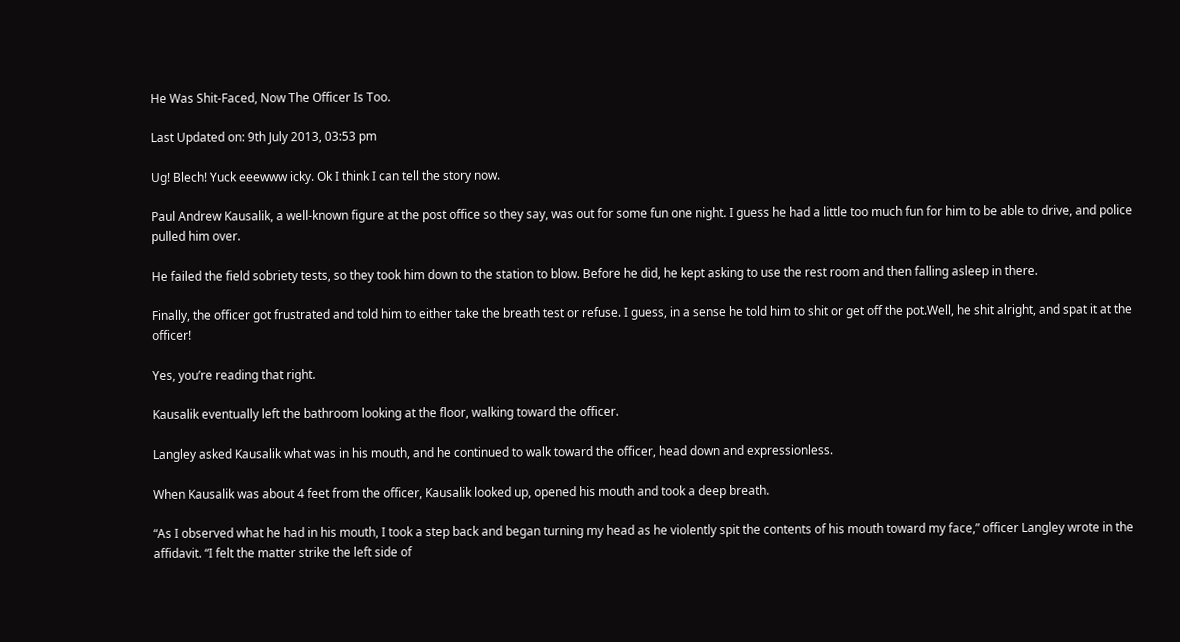He Was Shit-Faced, Now The Officer Is Too.

Last Updated on: 9th July 2013, 03:53 pm

Ug! Blech! Yuck eeewww icky. Ok I think I can tell the story now.

Paul Andrew Kausalik, a well-known figure at the post office so they say, was out for some fun one night. I guess he had a little too much fun for him to be able to drive, and police pulled him over.

He failed the field sobriety tests, so they took him down to the station to blow. Before he did, he kept asking to use the rest room and then falling asleep in there.

Finally, the officer got frustrated and told him to either take the breath test or refuse. I guess, in a sense he told him to shit or get off the pot.Well, he shit alright, and spat it at the officer!

Yes, you’re reading that right.

Kausalik eventually left the bathroom looking at the floor, walking toward the officer.

Langley asked Kausalik what was in his mouth, and he continued to walk toward the officer, head down and expressionless.

When Kausalik was about 4 feet from the officer, Kausalik looked up, opened his mouth and took a deep breath.

“As I observed what he had in his mouth, I took a step back and began turning my head as he violently spit the contents of his mouth toward my face,” officer Langley wrote in the affidavit. “I felt the matter strike the left side of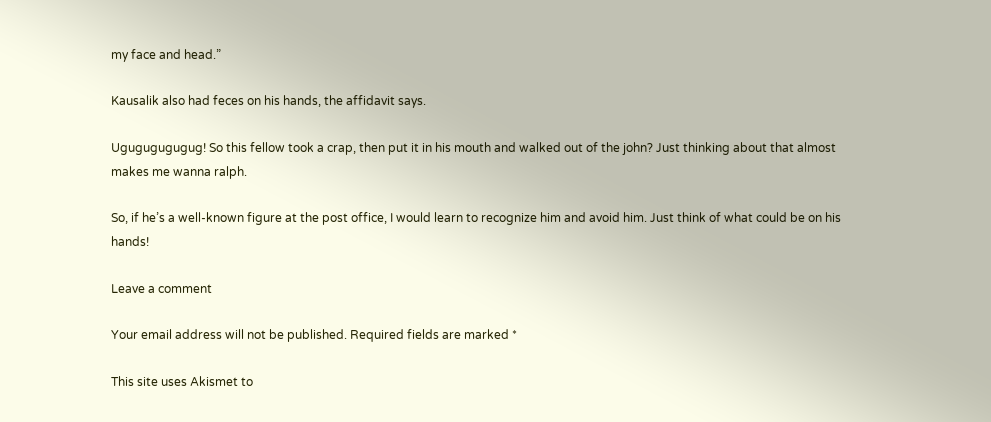my face and head.”

Kausalik also had feces on his hands, the affidavit says.

Ugugugugugug! So this fellow took a crap, then put it in his mouth and walked out of the john? Just thinking about that almost makes me wanna ralph.

So, if he’s a well-known figure at the post office, I would learn to recognize him and avoid him. Just think of what could be on his hands!

Leave a comment

Your email address will not be published. Required fields are marked *

This site uses Akismet to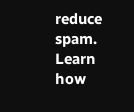reduce spam. Learn how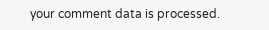your comment data is processed.